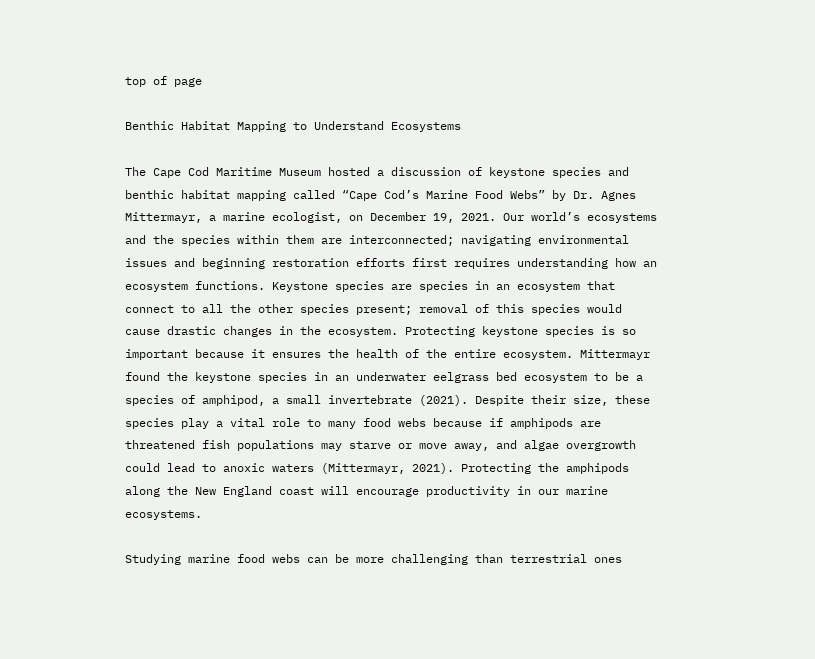top of page

Benthic Habitat Mapping to Understand Ecosystems

The Cape Cod Maritime Museum hosted a discussion of keystone species and benthic habitat mapping called “Cape Cod’s Marine Food Webs” by Dr. Agnes Mittermayr, a marine ecologist, on December 19, 2021. Our world’s ecosystems and the species within them are interconnected; navigating environmental issues and beginning restoration efforts first requires understanding how an ecosystem functions. Keystone species are species in an ecosystem that connect to all the other species present; removal of this species would cause drastic changes in the ecosystem. Protecting keystone species is so important because it ensures the health of the entire ecosystem. Mittermayr found the keystone species in an underwater eelgrass bed ecosystem to be a species of amphipod, a small invertebrate (2021). Despite their size, these species play a vital role to many food webs because if amphipods are threatened fish populations may starve or move away, and algae overgrowth could lead to anoxic waters (Mittermayr, 2021). Protecting the amphipods along the New England coast will encourage productivity in our marine ecosystems.

Studying marine food webs can be more challenging than terrestrial ones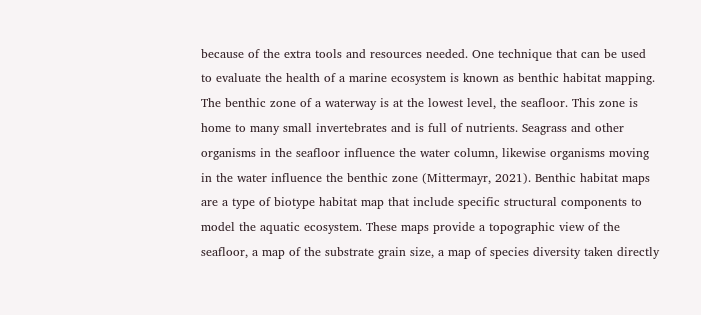because of the extra tools and resources needed. One technique that can be used to evaluate the health of a marine ecosystem is known as benthic habitat mapping. The benthic zone of a waterway is at the lowest level, the seafloor. This zone is home to many small invertebrates and is full of nutrients. Seagrass and other organisms in the seafloor influence the water column, likewise organisms moving in the water influence the benthic zone (Mittermayr, 2021). Benthic habitat maps are a type of biotype habitat map that include specific structural components to model the aquatic ecosystem. These maps provide a topographic view of the seafloor, a map of the substrate grain size, a map of species diversity taken directly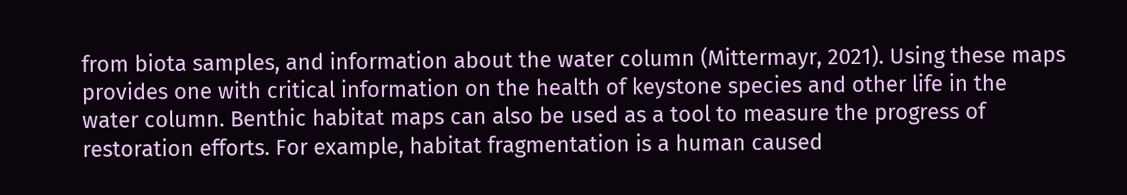from biota samples, and information about the water column (Mittermayr, 2021). Using these maps provides one with critical information on the health of keystone species and other life in the water column. Benthic habitat maps can also be used as a tool to measure the progress of restoration efforts. For example, habitat fragmentation is a human caused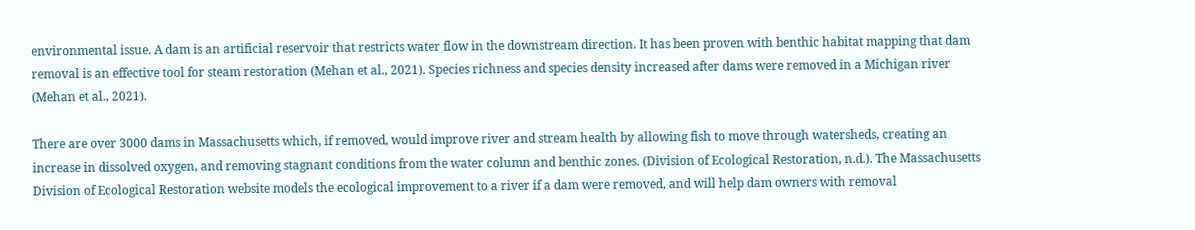environmental issue. A dam is an artificial reservoir that restricts water flow in the downstream direction. It has been proven with benthic habitat mapping that dam removal is an effective tool for steam restoration (Mehan et al., 2021). Species richness and species density increased after dams were removed in a Michigan river (Mehan et al., 2021).

There are over 3000 dams in Massachusetts which, if removed, would improve river and stream health by allowing fish to move through watersheds, creating an increase in dissolved oxygen, and removing stagnant conditions from the water column and benthic zones. (Division of Ecological Restoration, n.d.). The Massachusetts Division of Ecological Restoration website models the ecological improvement to a river if a dam were removed, and will help dam owners with removal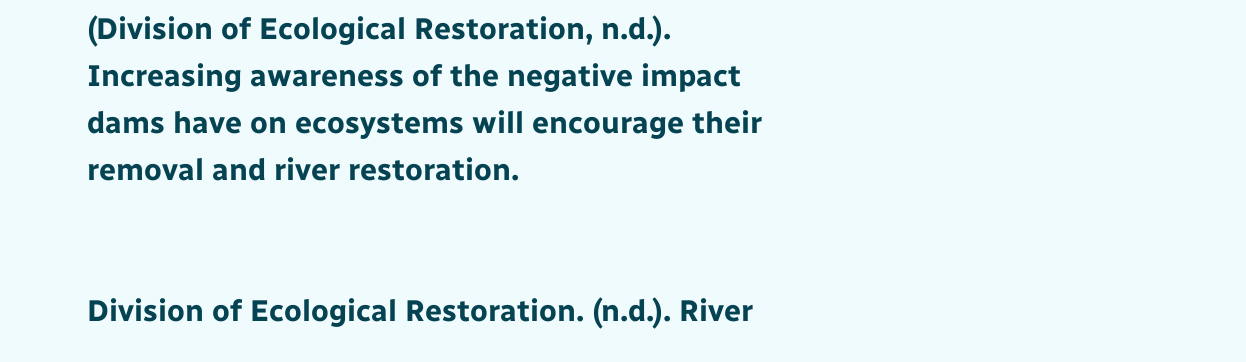(Division of Ecological Restoration, n.d.). Increasing awareness of the negative impact dams have on ecosystems will encourage their removal and river restoration.


Division of Ecological Restoration. (n.d.). River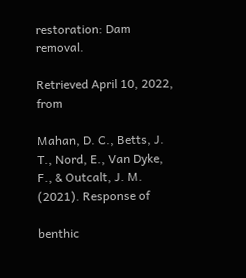restoration: Dam removal.

Retrieved April 10, 2022, from

Mahan, D. C., Betts, J. T., Nord, E., Van Dyke, F., & Outcalt, J. M. (2021). Response of

benthic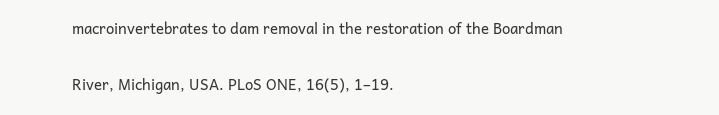macroinvertebrates to dam removal in the restoration of the Boardman

River, Michigan, USA. PLoS ONE, 16(5), 1–19.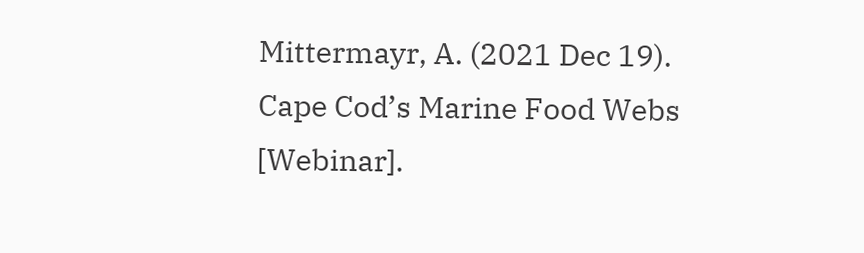Mittermayr, A. (2021 Dec 19). Cape Cod’s Marine Food Webs [Webinar].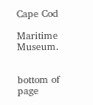Cape Cod

Maritime Museum.


bottom of page